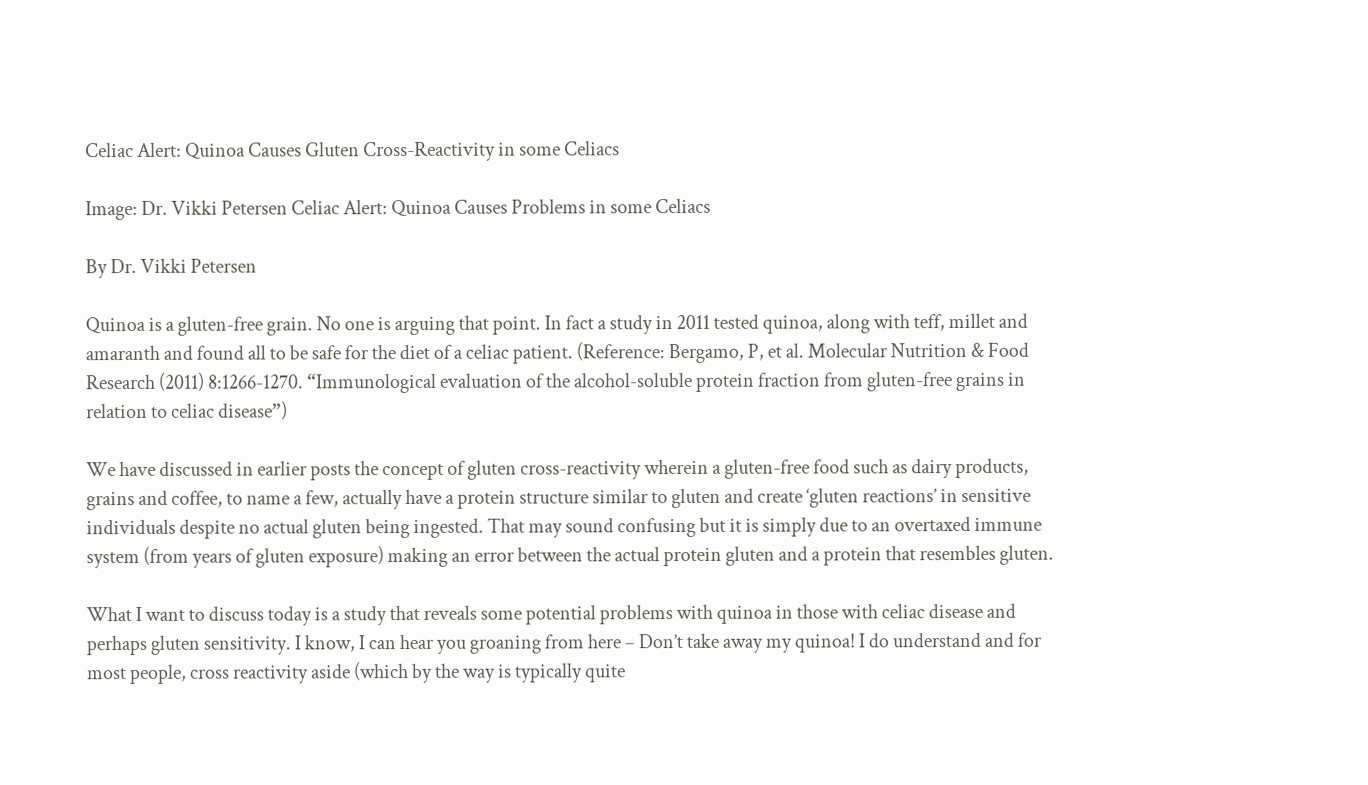Celiac Alert: Quinoa Causes Gluten Cross-Reactivity in some Celiacs

Image: Dr. Vikki Petersen Celiac Alert: Quinoa Causes Problems in some Celiacs

By Dr. Vikki Petersen

Quinoa is a gluten-free grain. No one is arguing that point. In fact a study in 2011 tested quinoa, along with teff, millet and amaranth and found all to be safe for the diet of a celiac patient. (Reference: Bergamo, P, et al. Molecular Nutrition & Food Research (2011) 8:1266-1270. “Immunological evaluation of the alcohol-soluble protein fraction from gluten-free grains in relation to celiac disease”)

We have discussed in earlier posts the concept of gluten cross-reactivity wherein a gluten-free food such as dairy products, grains and coffee, to name a few, actually have a protein structure similar to gluten and create ‘gluten reactions’ in sensitive individuals despite no actual gluten being ingested. That may sound confusing but it is simply due to an overtaxed immune system (from years of gluten exposure) making an error between the actual protein gluten and a protein that resembles gluten.

What I want to discuss today is a study that reveals some potential problems with quinoa in those with celiac disease and perhaps gluten sensitivity. I know, I can hear you groaning from here – Don’t take away my quinoa! I do understand and for most people, cross reactivity aside (which by the way is typically quite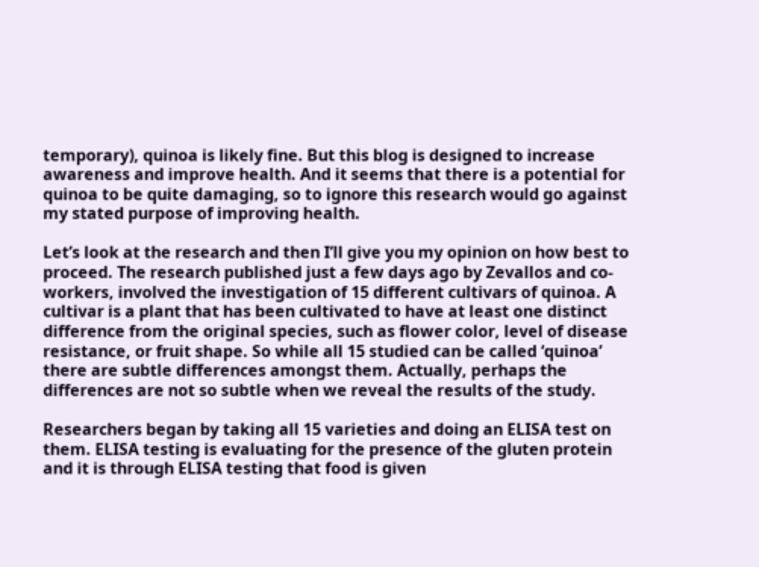temporary), quinoa is likely fine. But this blog is designed to increase awareness and improve health. And it seems that there is a potential for quinoa to be quite damaging, so to ignore this research would go against my stated purpose of improving health.

Let’s look at the research and then I’ll give you my opinion on how best to proceed. The research published just a few days ago by Zevallos and co-workers, involved the investigation of 15 different cultivars of quinoa. A cultivar is a plant that has been cultivated to have at least one distinct difference from the original species, such as flower color, level of disease resistance, or fruit shape. So while all 15 studied can be called ‘quinoa’ there are subtle differences amongst them. Actually, perhaps the differences are not so subtle when we reveal the results of the study.

Researchers began by taking all 15 varieties and doing an ELISA test on them. ELISA testing is evaluating for the presence of the gluten protein and it is through ELISA testing that food is given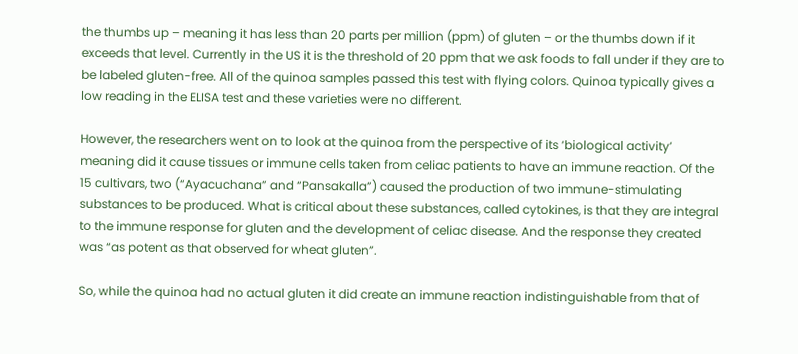the thumbs up – meaning it has less than 20 parts per million (ppm) of gluten – or the thumbs down if it exceeds that level. Currently in the US it is the threshold of 20 ppm that we ask foods to fall under if they are to be labeled gluten-free. All of the quinoa samples passed this test with flying colors. Quinoa typically gives a low reading in the ELISA test and these varieties were no different.

However, the researchers went on to look at the quinoa from the perspective of its ‘biological activity’ meaning did it cause tissues or immune cells taken from celiac patients to have an immune reaction. Of the 15 cultivars, two (“Ayacuchana” and “Pansakalla”) caused the production of two immune-stimulating substances to be produced. What is critical about these substances, called cytokines, is that they are integral to the immune response for gluten and the development of celiac disease. And the response they created was “as potent as that observed for wheat gluten”.

So, while the quinoa had no actual gluten it did create an immune reaction indistinguishable from that of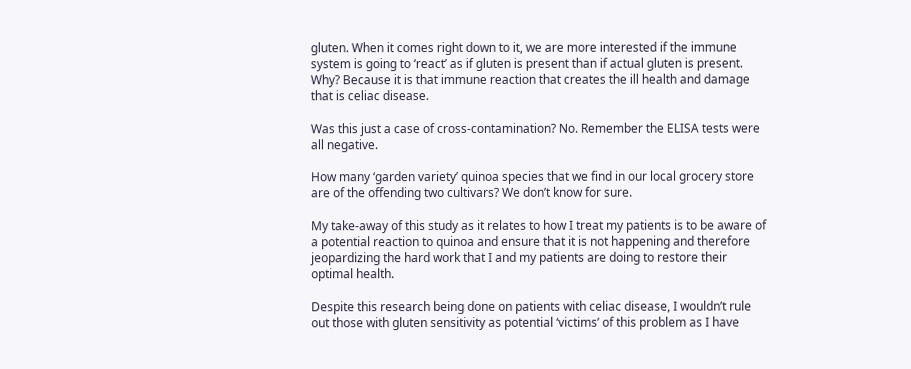gluten. When it comes right down to it, we are more interested if the immune system is going to ‘react’ as if gluten is present than if actual gluten is present. Why? Because it is that immune reaction that creates the ill health and damage that is celiac disease.

Was this just a case of cross-contamination? No. Remember the ELISA tests were all negative.

How many ‘garden variety’ quinoa species that we find in our local grocery store are of the offending two cultivars? We don’t know for sure.

My take-away of this study as it relates to how I treat my patients is to be aware of a potential reaction to quinoa and ensure that it is not happening and therefore jeopardizing the hard work that I and my patients are doing to restore their optimal health.

Despite this research being done on patients with celiac disease, I wouldn’t rule out those with gluten sensitivity as potential ‘victims’ of this problem as I have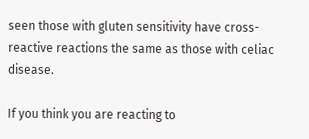seen those with gluten sensitivity have cross-reactive reactions the same as those with celiac disease.

If you think you are reacting to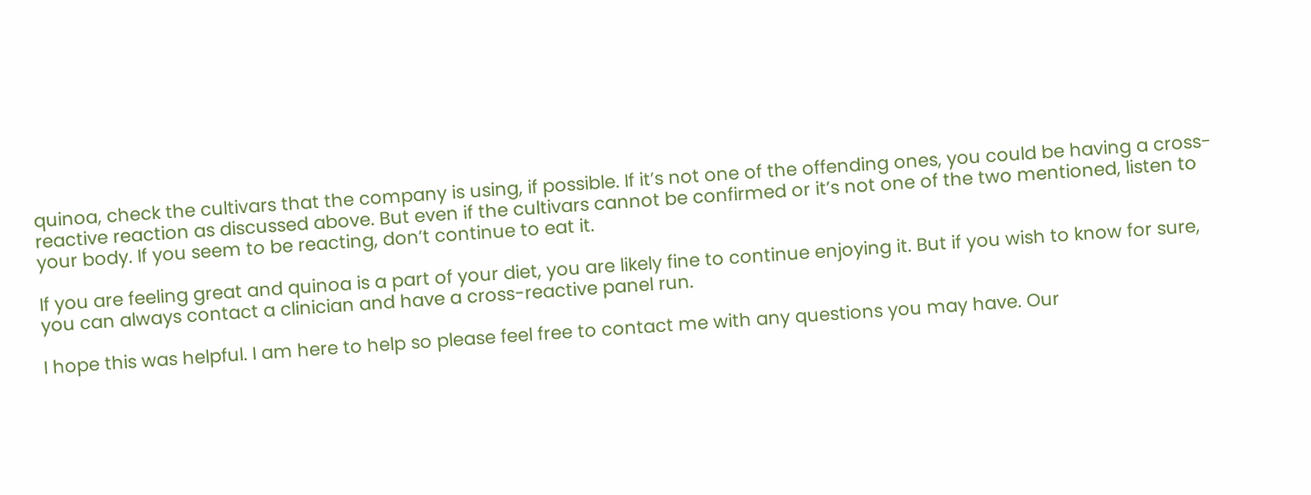quinoa, check the cultivars that the company is using, if possible. If it’s not one of the offending ones, you could be having a cross-reactive reaction as discussed above. But even if the cultivars cannot be confirmed or it’s not one of the two mentioned, listen to your body. If you seem to be reacting, don’t continue to eat it.

If you are feeling great and quinoa is a part of your diet, you are likely fine to continue enjoying it. But if you wish to know for sure, you can always contact a clinician and have a cross-reactive panel run.

I hope this was helpful. I am here to help so please feel free to contact me with any questions you may have. Our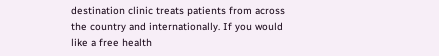destination clinic treats patients from across the country and internationally. If you would like a free health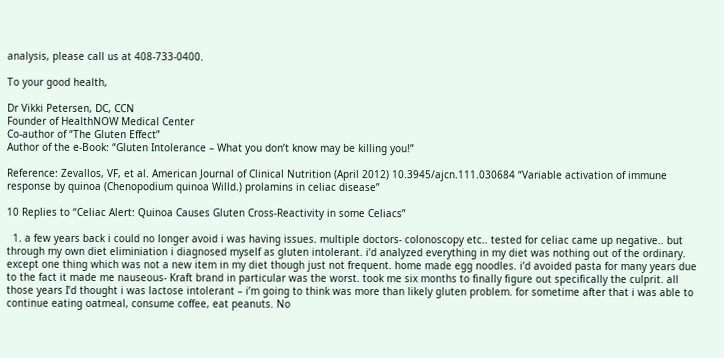analysis, please call us at 408-733-0400.

To your good health,

Dr Vikki Petersen, DC, CCN
Founder of HealthNOW Medical Center
Co-author of “The Gluten Effect”
Author of the e-Book: “Gluten Intolerance – What you don’t know may be killing you!”

Reference: Zevallos, VF, et al. American Journal of Clinical Nutrition (April 2012) 10.3945/ajcn.111.030684 “Variable activation of immune response by quinoa (Chenopodium quinoa Willd.) prolamins in celiac disease”

10 Replies to “Celiac Alert: Quinoa Causes Gluten Cross-Reactivity in some Celiacs”

  1. a few years back i could no longer avoid i was having issues. multiple doctors- colonoscopy etc.. tested for celiac came up negative.. but through my own diet eliminiation i diagnosed myself as gluten intolerant. i’d analyzed everything in my diet was nothing out of the ordinary. except one thing which was not a new item in my diet though just not frequent. home made egg noodles. i’d avoided pasta for many years due to the fact it made me nauseous- Kraft brand in particular was the worst. took me six months to finally figure out specifically the culprit. all those years I’d thought i was lactose intolerant – i’m going to think was more than likely gluten problem. for sometime after that i was able to continue eating oatmeal, consume coffee, eat peanuts. No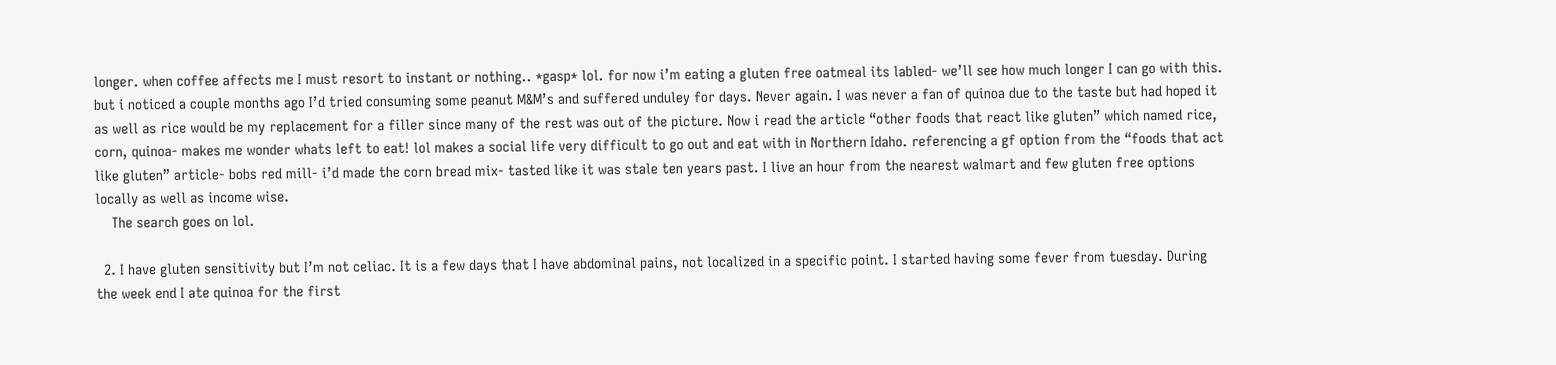longer. when coffee affects me I must resort to instant or nothing.. *gasp* lol. for now i’m eating a gluten free oatmeal its labled- we’ll see how much longer I can go with this. but i noticed a couple months ago I’d tried consuming some peanut M&M’s and suffered unduley for days. Never again. I was never a fan of quinoa due to the taste but had hoped it as well as rice would be my replacement for a filler since many of the rest was out of the picture. Now i read the article “other foods that react like gluten” which named rice, corn, quinoa- makes me wonder whats left to eat! lol makes a social life very difficult to go out and eat with in Northern Idaho. referencing a gf option from the “foods that act like gluten” article- bobs red mill- i’d made the corn bread mix- tasted like it was stale ten years past. I live an hour from the nearest walmart and few gluten free options locally as well as income wise.
    The search goes on lol.

  2. I have gluten sensitivity but I’m not celiac. It is a few days that I have abdominal pains, not localized in a specific point. I started having some fever from tuesday. During the week end I ate quinoa for the first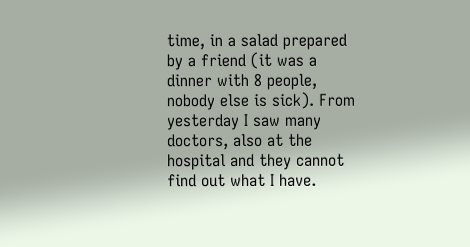time, in a salad prepared by a friend (it was a dinner with 8 people, nobody else is sick). From yesterday I saw many doctors, also at the hospital and they cannot find out what I have.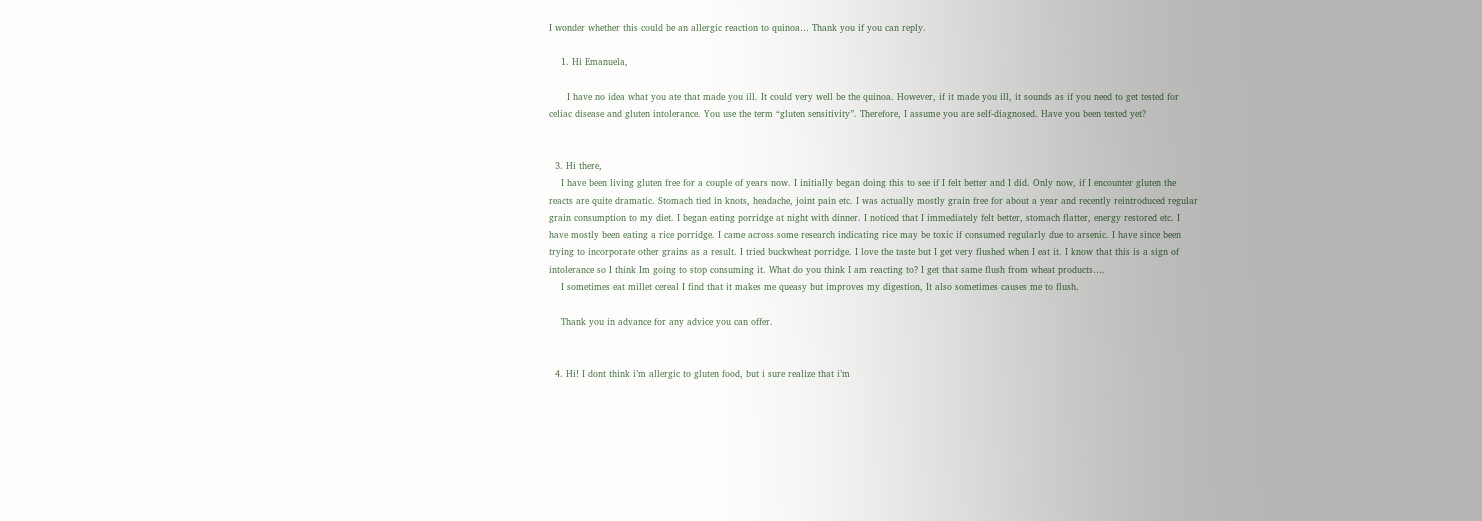I wonder whether this could be an allergic reaction to quinoa… Thank you if you can reply.

    1. Hi Emanuela,

      I have no idea what you ate that made you ill. It could very well be the quinoa. However, if it made you ill, it sounds as if you need to get tested for celiac disease and gluten intolerance. You use the term “gluten sensitivity”. Therefore, I assume you are self-diagnosed. Have you been tested yet?


  3. Hi there,
    I have been living gluten free for a couple of years now. I initially began doing this to see if I felt better and I did. Only now, if I encounter gluten the reacts are quite dramatic. Stomach tied in knots, headache, joint pain etc. I was actually mostly grain free for about a year and recently reintroduced regular grain consumption to my diet. I began eating porridge at night with dinner. I noticed that I immediately felt better, stomach flatter, energy restored etc. I have mostly been eating a rice porridge. I came across some research indicating rice may be toxic if consumed regularly due to arsenic. I have since been trying to incorporate other grains as a result. I tried buckwheat porridge. I love the taste but I get very flushed when I eat it. I know that this is a sign of intolerance so I think Im going to stop consuming it. What do you think I am reacting to? I get that same flush from wheat products….
    I sometimes eat millet cereal I find that it makes me queasy but improves my digestion, It also sometimes causes me to flush.

    Thank you in advance for any advice you can offer.


  4. Hi! I dont think i’m allergic to gluten food, but i sure realize that i’m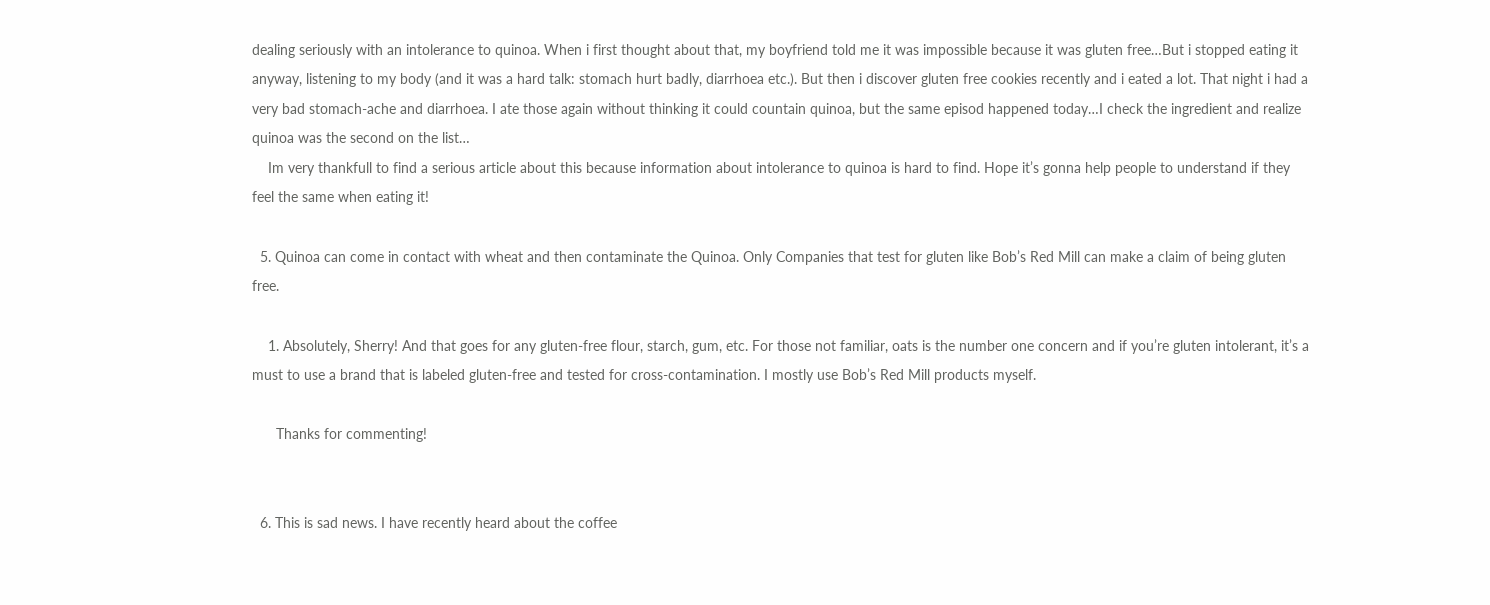dealing seriously with an intolerance to quinoa. When i first thought about that, my boyfriend told me it was impossible because it was gluten free…But i stopped eating it anyway, listening to my body (and it was a hard talk: stomach hurt badly, diarrhoea etc.). But then i discover gluten free cookies recently and i eated a lot. That night i had a very bad stomach-ache and diarrhoea. I ate those again without thinking it could countain quinoa, but the same episod happened today…I check the ingredient and realize quinoa was the second on the list…
    Im very thankfull to find a serious article about this because information about intolerance to quinoa is hard to find. Hope it’s gonna help people to understand if they feel the same when eating it!

  5. Quinoa can come in contact with wheat and then contaminate the Quinoa. Only Companies that test for gluten like Bob’s Red Mill can make a claim of being gluten free.

    1. Absolutely, Sherry! And that goes for any gluten-free flour, starch, gum, etc. For those not familiar, oats is the number one concern and if you’re gluten intolerant, it’s a must to use a brand that is labeled gluten-free and tested for cross-contamination. I mostly use Bob’s Red Mill products myself.

      Thanks for commenting!


  6. This is sad news. I have recently heard about the coffee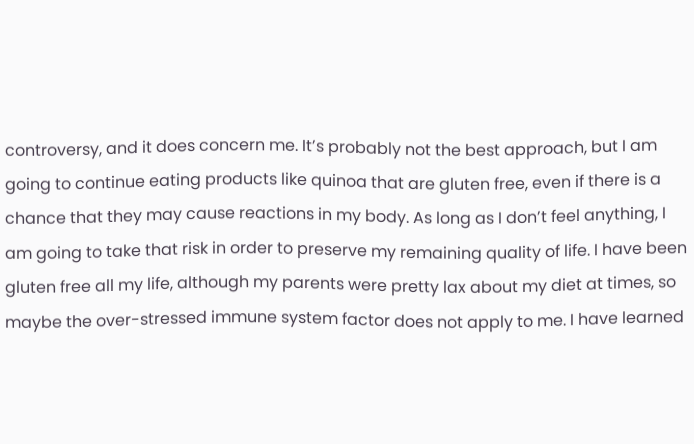controversy, and it does concern me. It’s probably not the best approach, but I am going to continue eating products like quinoa that are gluten free, even if there is a chance that they may cause reactions in my body. As long as I don’t feel anything, I am going to take that risk in order to preserve my remaining quality of life. I have been gluten free all my life, although my parents were pretty lax about my diet at times, so maybe the over-stressed immune system factor does not apply to me. I have learned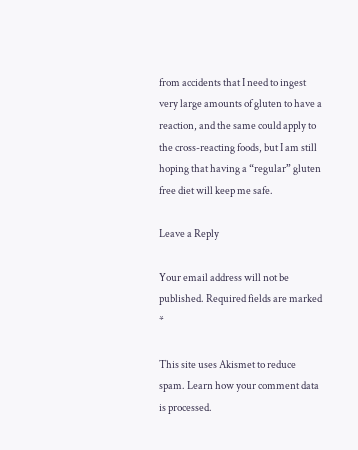from accidents that I need to ingest very large amounts of gluten to have a reaction, and the same could apply to the cross-reacting foods, but I am still hoping that having a “regular” gluten free diet will keep me safe.

Leave a Reply

Your email address will not be published. Required fields are marked *

This site uses Akismet to reduce spam. Learn how your comment data is processed.